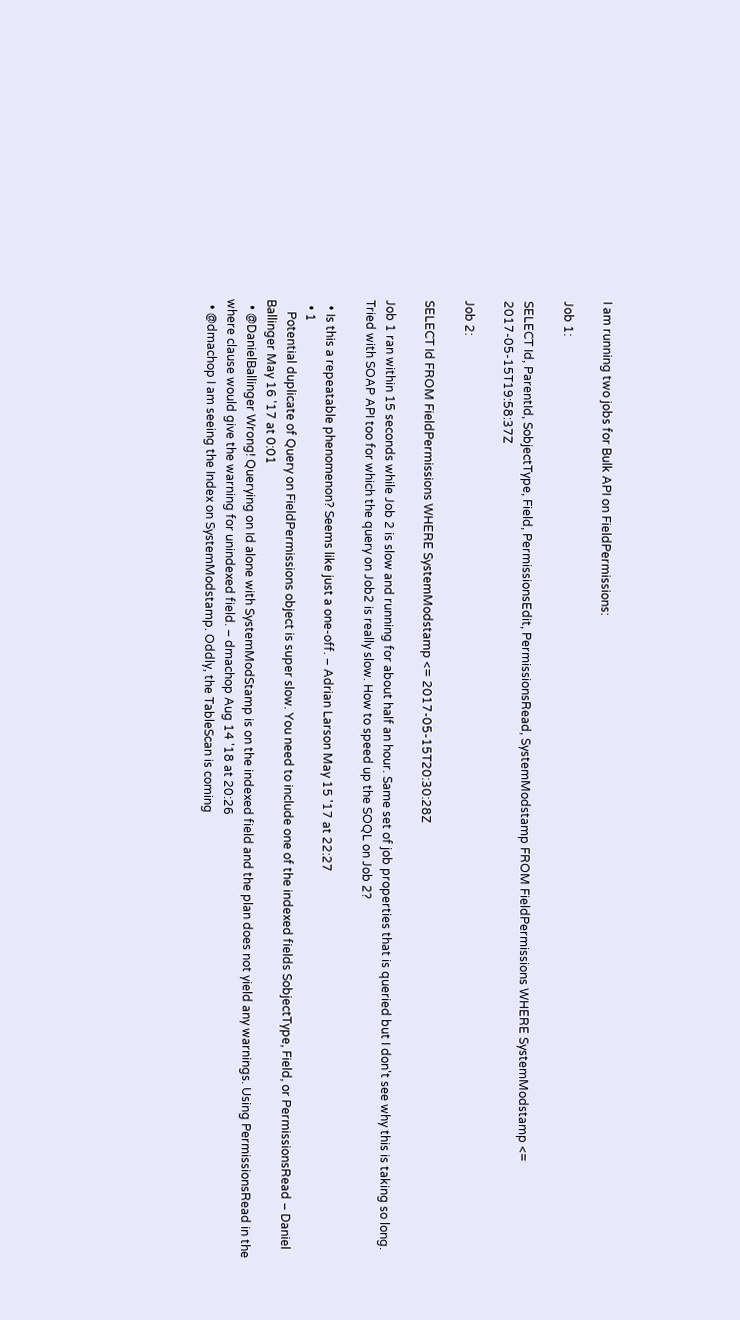I am running two jobs for Bulk API on FieldPermissions:

Job 1:

SELECT Id, ParentId, SobjectType, Field, PermissionsEdit, PermissionsRead, SystemModstamp FROM FieldPermissions WHERE SystemModstamp <= 2017-05-15T19:58:37Z

Job 2:

SELECT Id FROM FieldPermissions WHERE SystemModstamp <= 2017-05-15T20:30:28Z

Job 1 ran within 15 seconds while Job 2 is slow and running for about half an hour. Same set of job properties that is queried but I don't see why this is taking so long. Tried with SOAP API too for which the query on Job2 is really slow. How to speed up the SOQL on Job 2?

  • Is this a repeatable phenomenon? Seems like just a one-off. – Adrian Larson May 15 '17 at 22:27
  • 1
    Potential duplicate of Query on FieldPermissions object is super slow. You need to include one of the indexed fields SobjectType, Field, or PermissionsRead – Daniel Ballinger May 16 '17 at 0:01
  • @DanielBallinger Wrong! Querying on Id alone with SystemModStamp is on the indexed field and the plan does not yield any warnings. Using PermissionsRead in the where clause would give the warning for unindexed field. – dmachop Aug 14 '18 at 20:26
  • @dmachop I am seeing the Index on SystemModstamp. Oddly, the TableScan is coming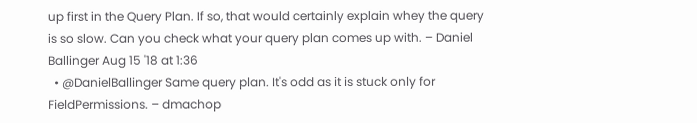up first in the Query Plan. If so, that would certainly explain whey the query is so slow. Can you check what your query plan comes up with. – Daniel Ballinger Aug 15 '18 at 1:36
  • @DanielBallinger Same query plan. It's odd as it is stuck only for FieldPermissions. – dmachop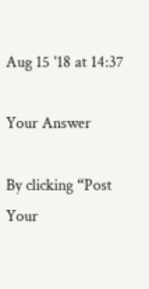Aug 15 '18 at 14:37

Your Answer

By clicking “Post Your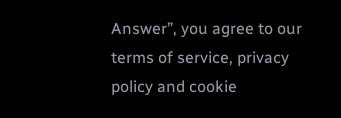Answer”, you agree to our terms of service, privacy policy and cookie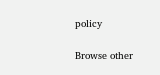policy

Browse other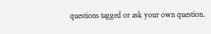questions tagged or ask your own question.